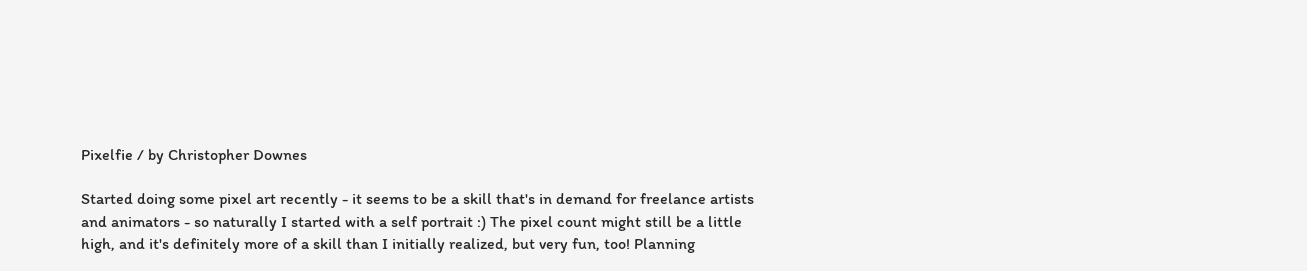Pixelfie / by Christopher Downes

Started doing some pixel art recently - it seems to be a skill that's in demand for freelance artists and animators - so naturally I started with a self portrait :) The pixel count might still be a little high, and it's definitely more of a skill than I initially realized, but very fun, too! Planning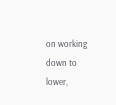on working down to lower,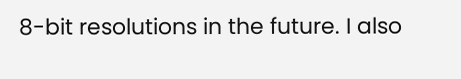8-bit resolutions in the future. I also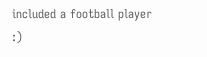included a football player :)